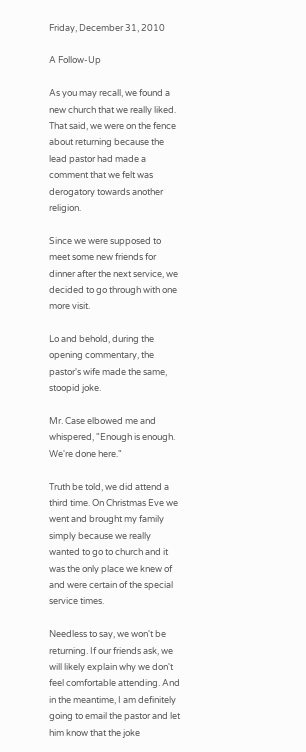Friday, December 31, 2010

A Follow-Up

As you may recall, we found a new church that we really liked. That said, we were on the fence about returning because the lead pastor had made a comment that we felt was derogatory towards another religion.

Since we were supposed to meet some new friends for dinner after the next service, we decided to go through with one more visit.

Lo and behold, during the opening commentary, the pastor's wife made the same, stoopid joke.

Mr. Case elbowed me and whispered, "Enough is enough. We're done here."

Truth be told, we did attend a third time. On Christmas Eve we went and brought my family simply because we really wanted to go to church and it was the only place we knew of and were certain of the special service times.

Needless to say, we won't be returning. If our friends ask, we will likely explain why we don't feel comfortable attending. And in the meantime, I am definitely going to email the pastor and let him know that the joke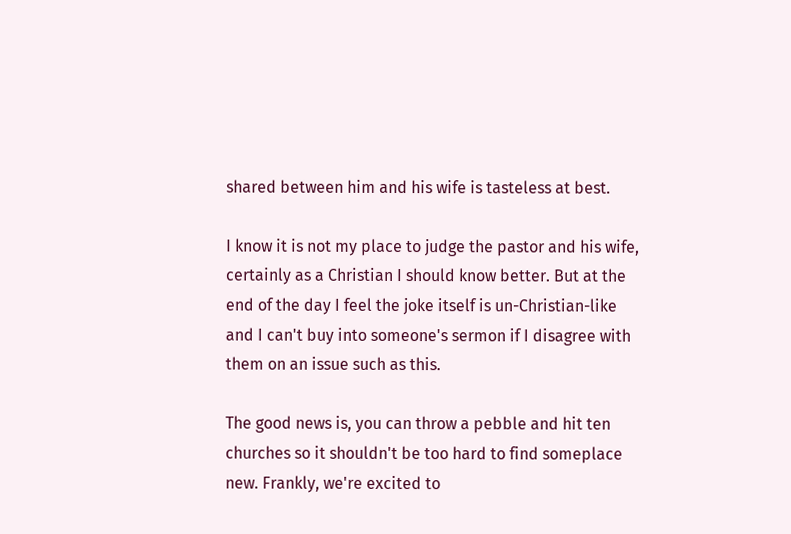shared between him and his wife is tasteless at best.

I know it is not my place to judge the pastor and his wife, certainly as a Christian I should know better. But at the end of the day I feel the joke itself is un-Christian-like and I can't buy into someone's sermon if I disagree with them on an issue such as this.

The good news is, you can throw a pebble and hit ten churches so it shouldn't be too hard to find someplace new. Frankly, we're excited to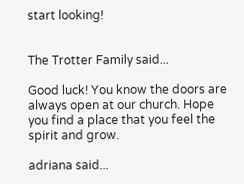start looking!


The Trotter Family said...

Good luck! You know the doors are always open at our church. Hope you find a place that you feel the spirit and grow.

adriana said...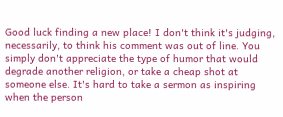Good luck finding a new place! I don't think it's judging, necessarily, to think his comment was out of line. You simply don't appreciate the type of humor that would degrade another religion, or take a cheap shot at someone else. It's hard to take a sermon as inspiring when the person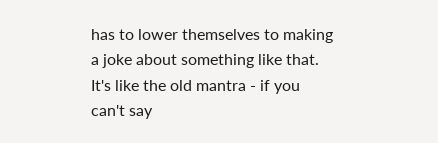has to lower themselves to making a joke about something like that. It's like the old mantra - if you can't say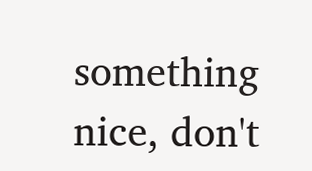something nice, don't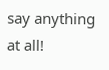say anything at all!